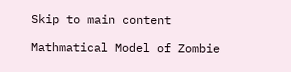Skip to main content

Mathmatical Model of Zombie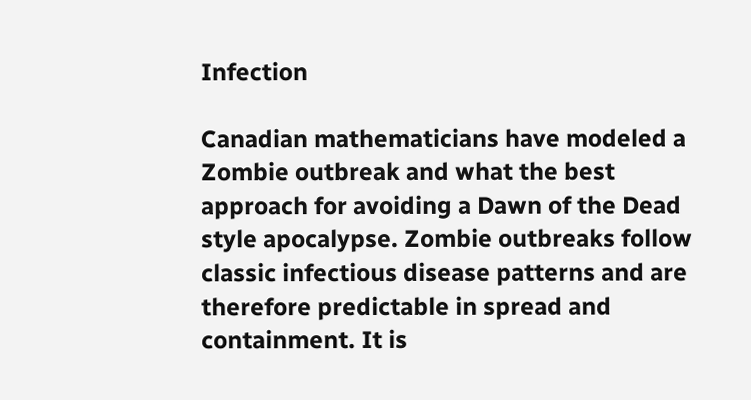Infection

Canadian mathematicians have modeled a Zombie outbreak and what the best approach for avoiding a Dawn of the Dead style apocalypse. Zombie outbreaks follow classic infectious disease patterns and are therefore predictable in spread and containment. It is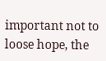important not to loose hope, the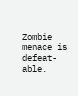Zombie menace is defeat-able.